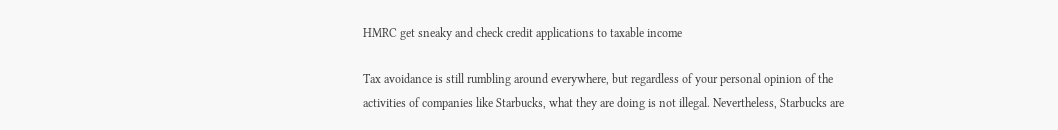HMRC get sneaky and check credit applications to taxable income

Tax avoidance is still rumbling around everywhere, but regardless of your personal opinion of the activities of companies like Starbucks, what they are doing is not illegal. Nevertheless, Starbucks are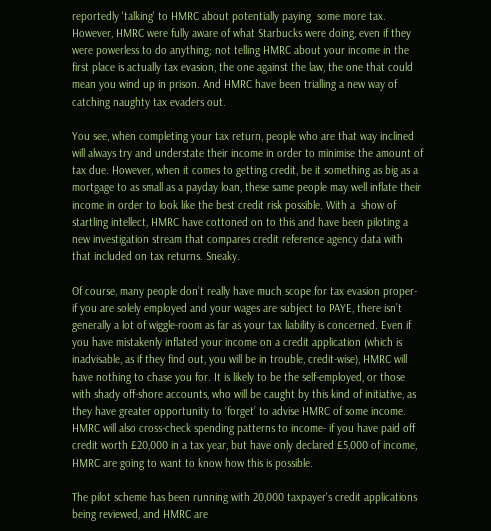reportedly 'talking' to HMRC about potentially paying  some more tax. However, HMRC were fully aware of what Starbucks were doing, even if they were powerless to do anything; not telling HMRC about your income in the first place is actually tax evasion, the one against the law, the one that could mean you wind up in prison. And HMRC have been trialling a new way of catching naughty tax evaders out.

You see, when completing your tax return, people who are that way inclined will always try and understate their income in order to minimise the amount of tax due. However, when it comes to getting credit, be it something as big as a mortgage to as small as a payday loan, these same people may well inflate their income in order to look like the best credit risk possible. With a  show of startling intellect, HMRC have cottoned on to this and have been piloting a new investigation stream that compares credit reference agency data with that included on tax returns. Sneaky.

Of course, many people don’t really have much scope for tax evasion proper- if you are solely employed and your wages are subject to PAYE, there isn’t generally a lot of wiggle-room as far as your tax liability is concerned. Even if you have mistakenly inflated your income on a credit application (which is inadvisable, as if they find out, you will be in trouble, credit-wise), HMRC will have nothing to chase you for. It is likely to be the self-employed, or those with shady off-shore accounts, who will be caught by this kind of initiative, as they have greater opportunity to ‘forget’ to advise HMRC of some income. HMRC will also cross-check spending patterns to income- if you have paid off credit worth £20,000 in a tax year, but have only declared £5,000 of income, HMRC are going to want to know how this is possible.

The pilot scheme has been running with 20,000 taxpayer's credit applications being reviewed, and HMRC are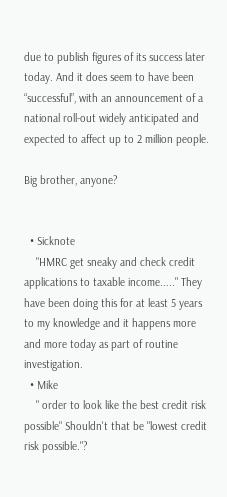due to publish figures of its success later today. And it does seem to have been “successful”, with an announcement of a national roll-out widely anticipated and expected to affect up to 2 million people.

Big brother, anyone?


  • Sicknote
    "HMRC get sneaky and check credit applications to taxable income....." They have been doing this for at least 5 years to my knowledge and it happens more and more today as part of routine investigation.
  • Mike
    " order to look like the best credit risk possible" Shouldn't that be "lowest credit risk possible."?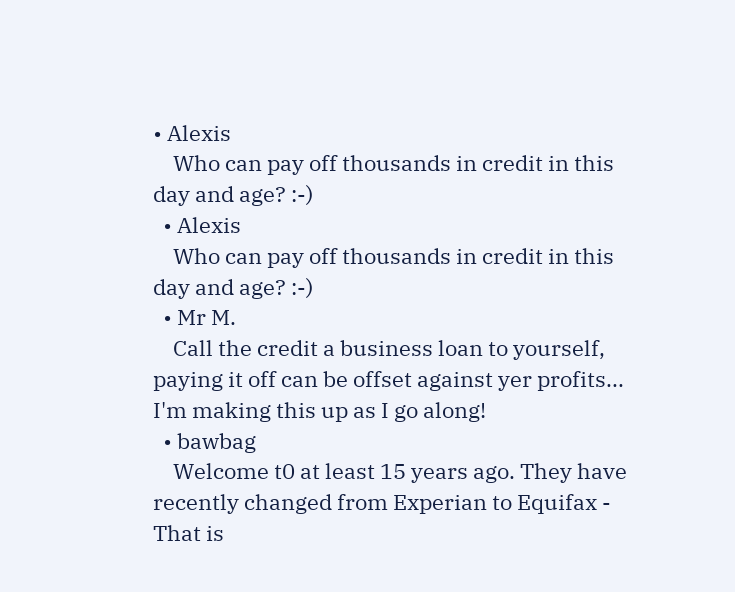• Alexis
    Who can pay off thousands in credit in this day and age? :-)
  • Alexis
    Who can pay off thousands in credit in this day and age? :-)
  • Mr M.
    Call the credit a business loan to yourself, paying it off can be offset against yer profits... I'm making this up as I go along!
  • bawbag
    Welcome t0 at least 15 years ago. They have recently changed from Experian to Equifax - That is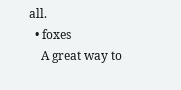all.
  • foxes
    A great way to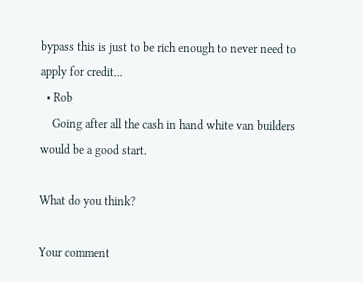bypass this is just to be rich enough to never need to apply for credit...
  • Rob
    Going after all the cash in hand white van builders would be a good start.

What do you think?

Your comment